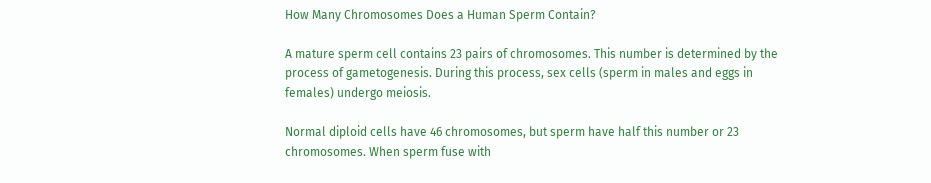How Many Chromosomes Does a Human Sperm Contain?

A mature sperm cell contains 23 pairs of chromosomes. This number is determined by the process of gametogenesis. During this process, sex cells (sperm in males and eggs in females) undergo meiosis.

Normal diploid cells have 46 chromosomes, but sperm have half this number or 23 chromosomes. When sperm fuse with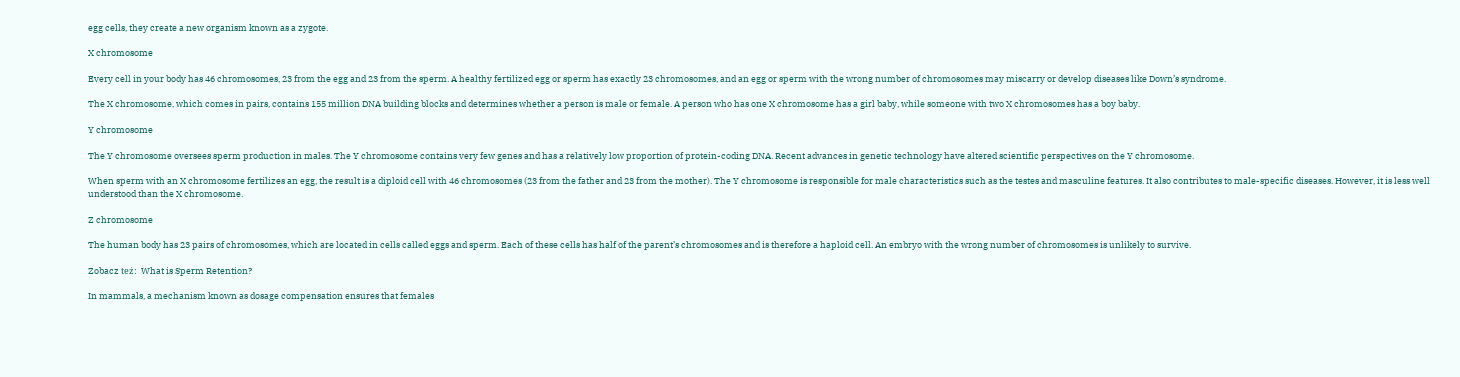egg cells, they create a new organism known as a zygote.

X chromosome

Every cell in your body has 46 chromosomes, 23 from the egg and 23 from the sperm. A healthy fertilized egg or sperm has exactly 23 chromosomes, and an egg or sperm with the wrong number of chromosomes may miscarry or develop diseases like Down’s syndrome.

The X chromosome, which comes in pairs, contains 155 million DNA building blocks and determines whether a person is male or female. A person who has one X chromosome has a girl baby, while someone with two X chromosomes has a boy baby.

Y chromosome

The Y chromosome oversees sperm production in males. The Y chromosome contains very few genes and has a relatively low proportion of protein-coding DNA. Recent advances in genetic technology have altered scientific perspectives on the Y chromosome.

When sperm with an X chromosome fertilizes an egg, the result is a diploid cell with 46 chromosomes (23 from the father and 23 from the mother). The Y chromosome is responsible for male characteristics such as the testes and masculine features. It also contributes to male-specific diseases. However, it is less well understood than the X chromosome.

Z chromosome

The human body has 23 pairs of chromosomes, which are located in cells called eggs and sperm. Each of these cells has half of the parent’s chromosomes and is therefore a haploid cell. An embryo with the wrong number of chromosomes is unlikely to survive.

Zobacz też:  What is Sperm Retention?

In mammals, a mechanism known as dosage compensation ensures that females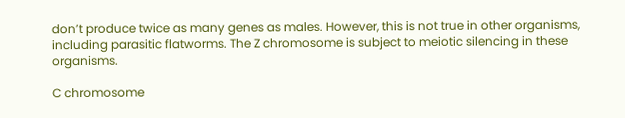don’t produce twice as many genes as males. However, this is not true in other organisms, including parasitic flatworms. The Z chromosome is subject to meiotic silencing in these organisms.

C chromosome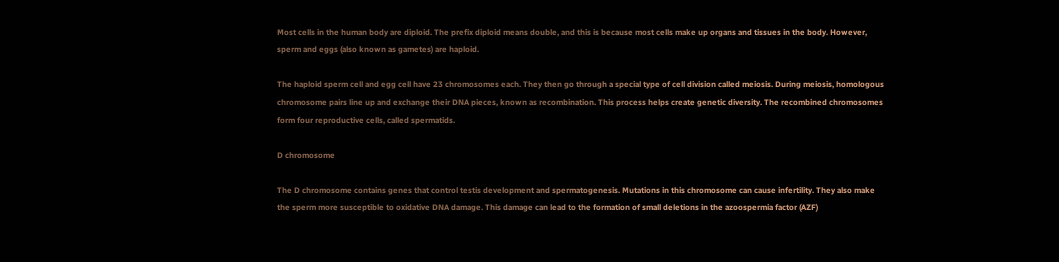Most cells in the human body are diploid. The prefix diploid means double, and this is because most cells make up organs and tissues in the body. However, sperm and eggs (also known as gametes) are haploid.

The haploid sperm cell and egg cell have 23 chromosomes each. They then go through a special type of cell division called meiosis. During meiosis, homologous chromosome pairs line up and exchange their DNA pieces, known as recombination. This process helps create genetic diversity. The recombined chromosomes form four reproductive cells, called spermatids.

D chromosome

The D chromosome contains genes that control testis development and spermatogenesis. Mutations in this chromosome can cause infertility. They also make the sperm more susceptible to oxidative DNA damage. This damage can lead to the formation of small deletions in the azoospermia factor (AZF)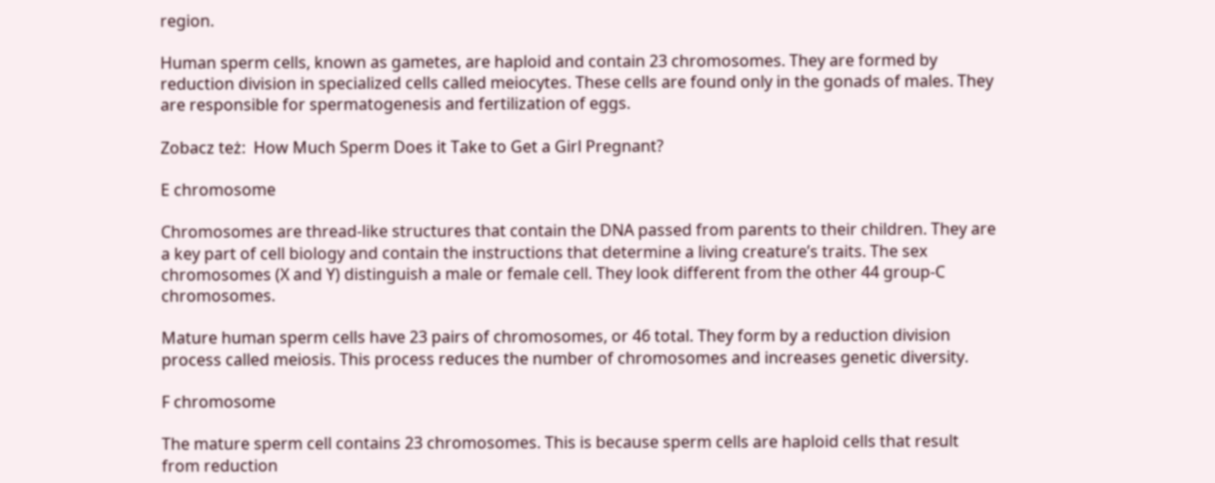region.

Human sperm cells, known as gametes, are haploid and contain 23 chromosomes. They are formed by reduction division in specialized cells called meiocytes. These cells are found only in the gonads of males. They are responsible for spermatogenesis and fertilization of eggs.

Zobacz też:  How Much Sperm Does it Take to Get a Girl Pregnant?

E chromosome

Chromosomes are thread-like structures that contain the DNA passed from parents to their children. They are a key part of cell biology and contain the instructions that determine a living creature’s traits. The sex chromosomes (X and Y) distinguish a male or female cell. They look different from the other 44 group-C chromosomes.

Mature human sperm cells have 23 pairs of chromosomes, or 46 total. They form by a reduction division process called meiosis. This process reduces the number of chromosomes and increases genetic diversity.

F chromosome

The mature sperm cell contains 23 chromosomes. This is because sperm cells are haploid cells that result from reduction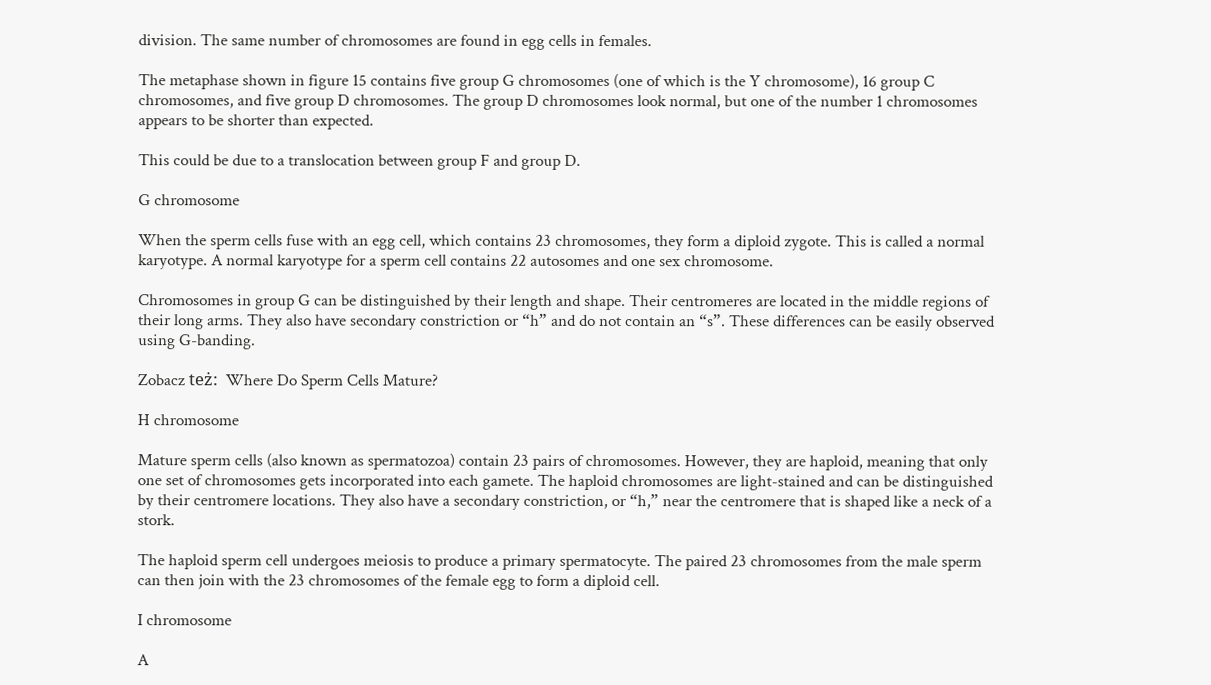division. The same number of chromosomes are found in egg cells in females.

The metaphase shown in figure 15 contains five group G chromosomes (one of which is the Y chromosome), 16 group C chromosomes, and five group D chromosomes. The group D chromosomes look normal, but one of the number 1 chromosomes appears to be shorter than expected.

This could be due to a translocation between group F and group D.

G chromosome

When the sperm cells fuse with an egg cell, which contains 23 chromosomes, they form a diploid zygote. This is called a normal karyotype. A normal karyotype for a sperm cell contains 22 autosomes and one sex chromosome.

Chromosomes in group G can be distinguished by their length and shape. Their centromeres are located in the middle regions of their long arms. They also have secondary constriction or “h” and do not contain an “s”. These differences can be easily observed using G-banding.

Zobacz też:  Where Do Sperm Cells Mature?

H chromosome

Mature sperm cells (also known as spermatozoa) contain 23 pairs of chromosomes. However, they are haploid, meaning that only one set of chromosomes gets incorporated into each gamete. The haploid chromosomes are light-stained and can be distinguished by their centromere locations. They also have a secondary constriction, or “h,” near the centromere that is shaped like a neck of a stork.

The haploid sperm cell undergoes meiosis to produce a primary spermatocyte. The paired 23 chromosomes from the male sperm can then join with the 23 chromosomes of the female egg to form a diploid cell.

I chromosome

A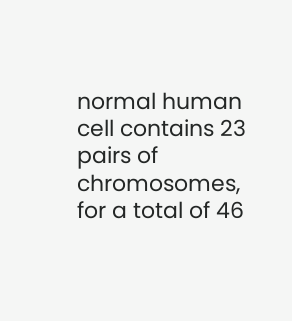normal human cell contains 23 pairs of chromosomes, for a total of 46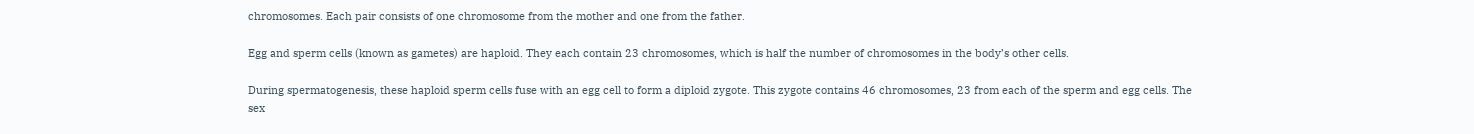chromosomes. Each pair consists of one chromosome from the mother and one from the father.

Egg and sperm cells (known as gametes) are haploid. They each contain 23 chromosomes, which is half the number of chromosomes in the body’s other cells.

During spermatogenesis, these haploid sperm cells fuse with an egg cell to form a diploid zygote. This zygote contains 46 chromosomes, 23 from each of the sperm and egg cells. The sex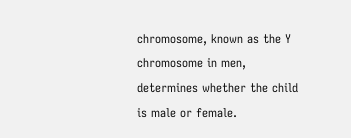chromosome, known as the Y chromosome in men, determines whether the child is male or female.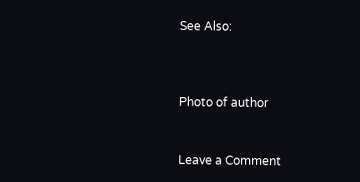See Also:



Photo of author


Leave a Comment